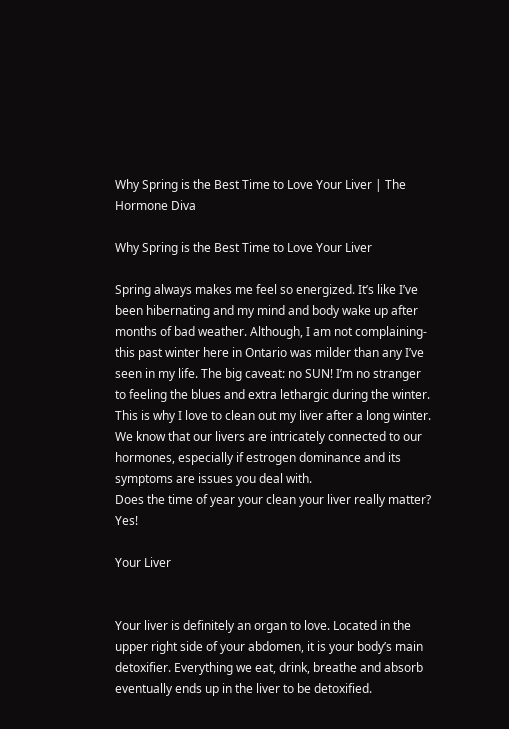Why Spring is the Best Time to Love Your Liver | The Hormone Diva

Why Spring is the Best Time to Love Your Liver

Spring always makes me feel so energized. It’s like I’ve been hibernating and my mind and body wake up after months of bad weather. Although, I am not complaining- this past winter here in Ontario was milder than any I’ve seen in my life. The big caveat: no SUN! I’m no stranger to feeling the blues and extra lethargic during the winter.
This is why I love to clean out my liver after a long winter. We know that our livers are intricately connected to our hormones, especially if estrogen dominance and its symptoms are issues you deal with.
Does the time of year your clean your liver really matter? Yes!

Your Liver


Your liver is definitely an organ to love. Located in the upper right side of your abdomen, it is your body’s main detoxifier. Everything we eat, drink, breathe and absorb eventually ends up in the liver to be detoxified.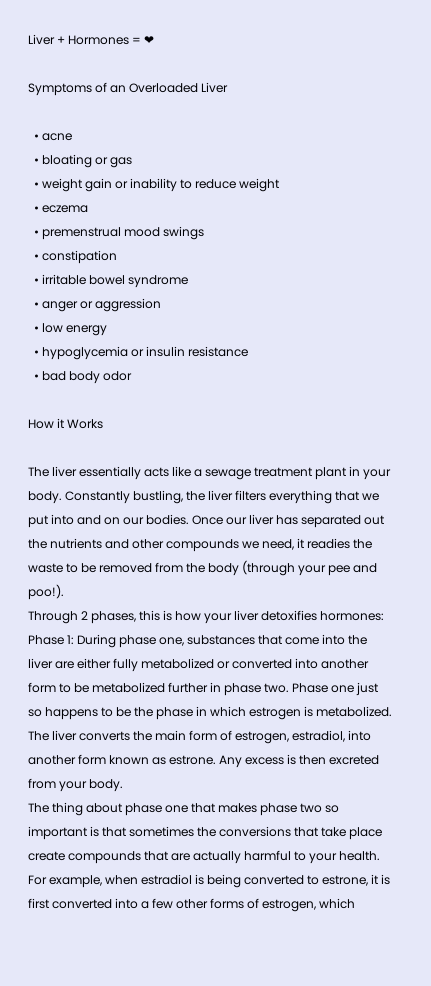Liver + Hormones = ❤

Symptoms of an Overloaded Liver

  • acne
  • bloating or gas
  • weight gain or inability to reduce weight
  • eczema
  • premenstrual mood swings
  • constipation
  • irritable bowel syndrome
  • anger or aggression
  • low energy
  • hypoglycemia or insulin resistance
  • bad body odor

How it Works

The liver essentially acts like a sewage treatment plant in your body. Constantly bustling, the liver filters everything that we put into and on our bodies. Once our liver has separated out the nutrients and other compounds we need, it readies the waste to be removed from the body (through your pee and poo!).
Through 2 phases, this is how your liver detoxifies hormones:
Phase 1: During phase one, substances that come into the liver are either fully metabolized or converted into another form to be metabolized further in phase two. Phase one just so happens to be the phase in which estrogen is metabolized. The liver converts the main form of estrogen, estradiol, into another form known as estrone. Any excess is then excreted from your body.
The thing about phase one that makes phase two so important is that sometimes the conversions that take place create compounds that are actually harmful to your health. For example, when estradiol is being converted to estrone, it is first converted into a few other forms of estrogen, which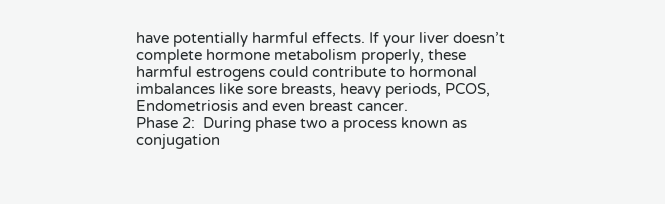have potentially harmful effects. If your liver doesn’t complete hormone metabolism properly, these harmful estrogens could contribute to hormonal imbalances like sore breasts, heavy periods, PCOS, Endometriosis and even breast cancer.
Phase 2:  During phase two a process known as conjugation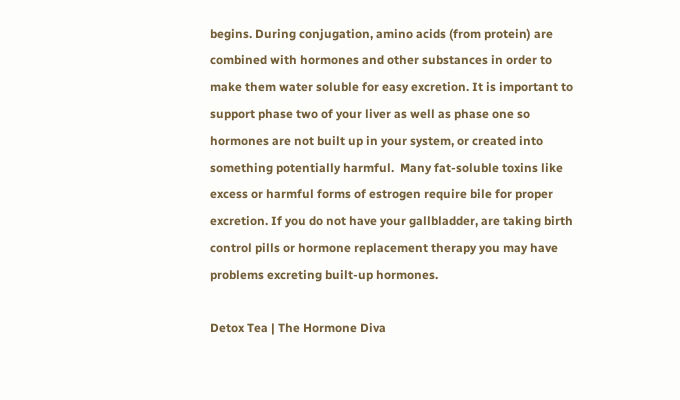begins. During conjugation, amino acids (from protein) are combined with hormones and other substances in order to make them water soluble for easy excretion. It is important to support phase two of your liver as well as phase one so hormones are not built up in your system, or created into something potentially harmful.  Many fat-soluble toxins like excess or harmful forms of estrogen require bile for proper excretion. If you do not have your gallbladder, are taking birth control pills or hormone replacement therapy you may have problems excreting built-up hormones.

Detox Tea | The Hormone Diva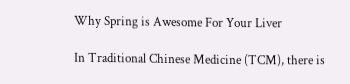Why Spring is Awesome For Your Liver

In Traditional Chinese Medicine (TCM), there is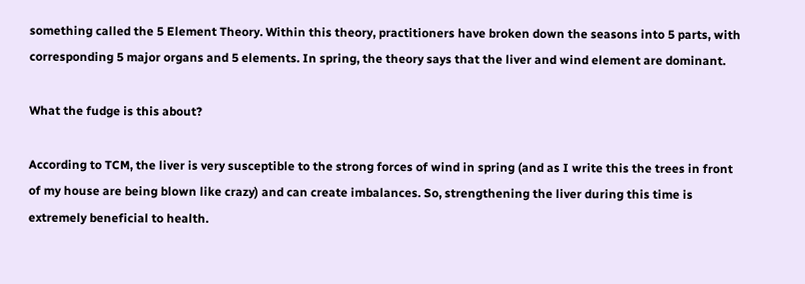something called the 5 Element Theory. Within this theory, practitioners have broken down the seasons into 5 parts, with corresponding 5 major organs and 5 elements. In spring, the theory says that the liver and wind element are dominant.

What the fudge is this about?

According to TCM, the liver is very susceptible to the strong forces of wind in spring (and as I write this the trees in front of my house are being blown like crazy) and can create imbalances. So, strengthening the liver during this time is extremely beneficial to health.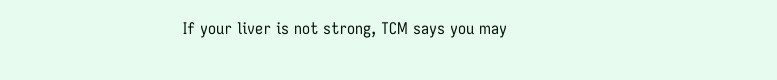If your liver is not strong, TCM says you may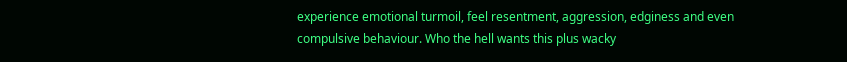experience emotional turmoil, feel resentment, aggression, edginess and even compulsive behaviour. Who the hell wants this plus wacky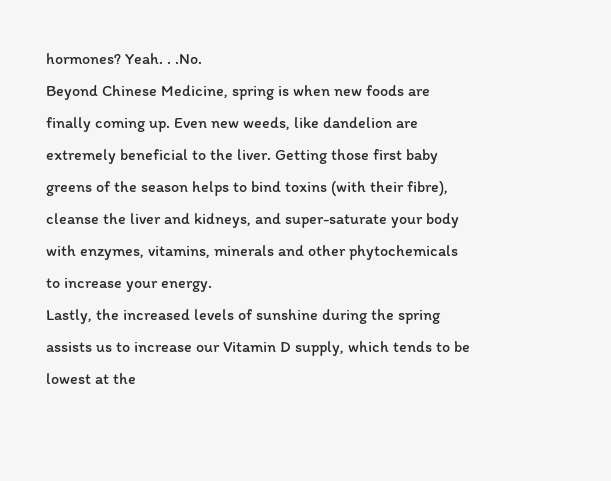hormones? Yeah. . .No.
Beyond Chinese Medicine, spring is when new foods are finally coming up. Even new weeds, like dandelion are extremely beneficial to the liver. Getting those first baby greens of the season helps to bind toxins (with their fibre), cleanse the liver and kidneys, and super-saturate your body with enzymes, vitamins, minerals and other phytochemicals to increase your energy.
Lastly, the increased levels of sunshine during the spring assists us to increase our Vitamin D supply, which tends to be lowest at the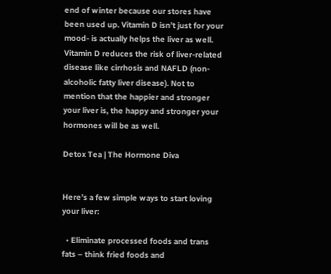end of winter because our stores have been used up. Vitamin D isn’t just for your mood- is actually helps the liver as well. Vitamin D reduces the risk of liver-related disease like cirrhosis and NAFLD (non-alcoholic fatty liver disease). Not to mention that the happier and stronger your liver is, the happy and stronger your hormones will be as well.

Detox Tea | The Hormone Diva


Here’s a few simple ways to start loving your liver:

  • Eliminate processed foods and trans fats – think fried foods and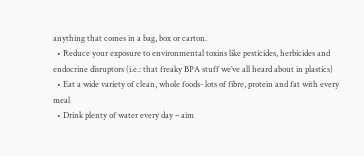anything that comes in a bag, box or carton.
  • Reduce your exposure to environmental toxins like pesticides, herbicides and endocrine disruptors (i.e.: that freaky BPA stuff we’ve all heard about in plastics)
  • Eat a wide variety of clean, whole foods- lots of fibre, protein and fat with every meal
  • Drink plenty of water every day – aim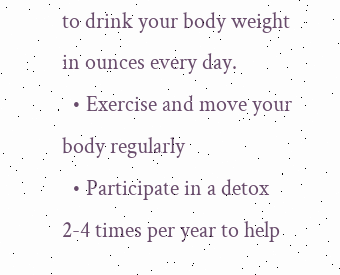to drink your body weight in ounces every day.
  • Exercise and move your body regularly
  • Participate in a detox 2-4 times per year to help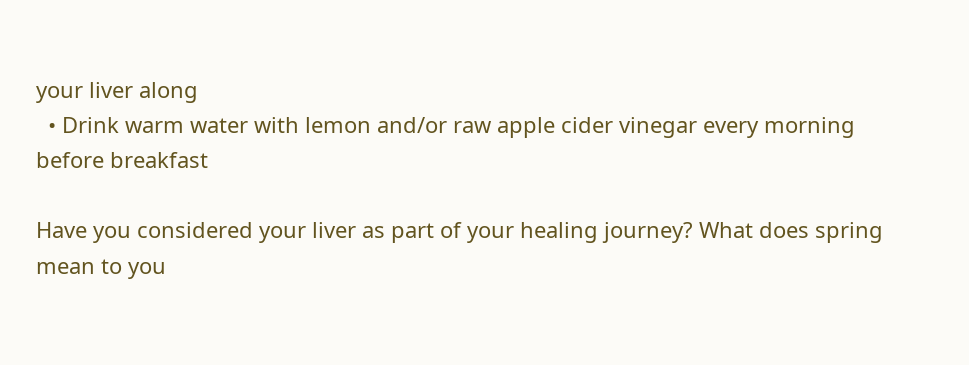your liver along
  • Drink warm water with lemon and/or raw apple cider vinegar every morning before breakfast

Have you considered your liver as part of your healing journey? What does spring mean to you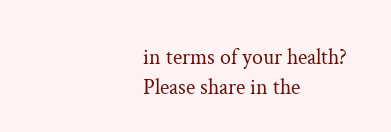in terms of your health? Please share in the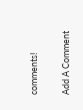comments!

Add A Comment